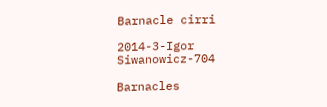Barnacle cirri

2014-3-Igor Siwanowicz-704

Barnacles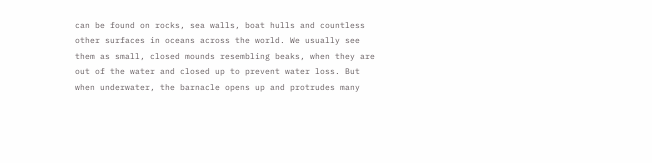can be found on rocks, sea walls, boat hulls and countless other surfaces in oceans across the world. We usually see them as small, closed mounds resembling beaks, when they are out of the water and closed up to prevent water loss. But when underwater, the barnacle opens up and protrudes many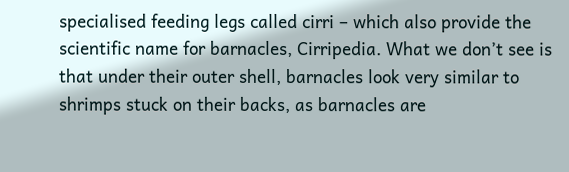specialised feeding legs called cirri – which also provide the scientific name for barnacles, Cirripedia. What we don’t see is that under their outer shell, barnacles look very similar to shrimps stuck on their backs, as barnacles are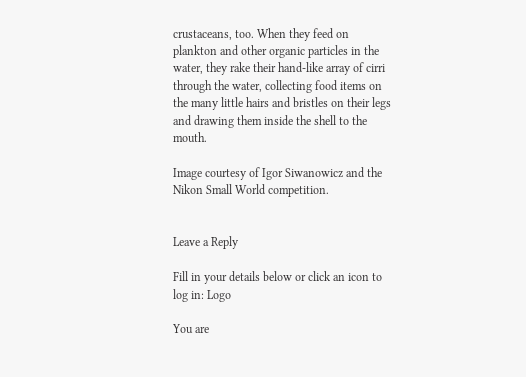crustaceans, too. When they feed on plankton and other organic particles in the water, they rake their hand-like array of cirri through the water, collecting food items on the many little hairs and bristles on their legs and drawing them inside the shell to the mouth.

Image courtesy of Igor Siwanowicz and the Nikon Small World competition.


Leave a Reply

Fill in your details below or click an icon to log in: Logo

You are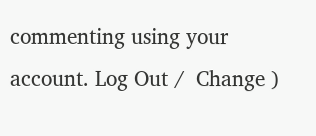commenting using your account. Log Out /  Change )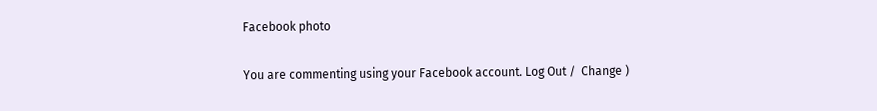Facebook photo

You are commenting using your Facebook account. Log Out /  Change )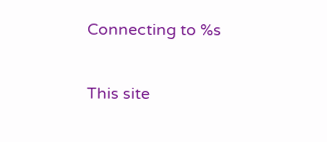Connecting to %s

This site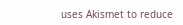uses Akismet to reduce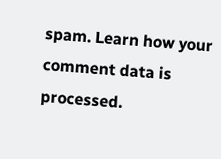spam. Learn how your comment data is processed.